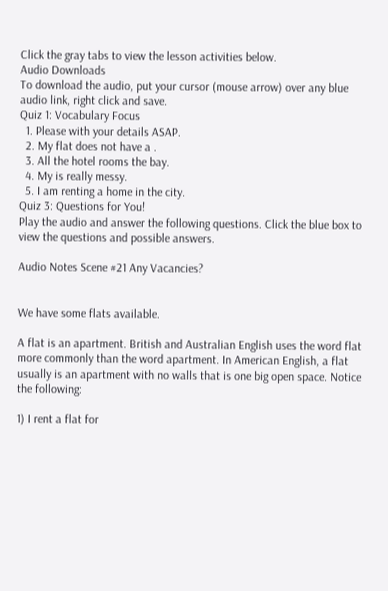Click the gray tabs to view the lesson activities below.
Audio Downloads
To download the audio, put your cursor (mouse arrow) over any blue audio link, right click and save.
Quiz 1: Vocabulary Focus
  1. Please with your details ASAP.
  2. My flat does not have a .
  3. All the hotel rooms the bay.
  4. My is really messy.
  5. I am renting a home in the city.
Quiz 3: Questions for You!
Play the audio and answer the following questions. Click the blue box to view the questions and possible answers.

Audio Notes Scene #21 Any Vacancies?


We have some flats available.

A flat is an apartment. British and Australian English uses the word flat more commonly than the word apartment. In American English, a flat usually is an apartment with no walls that is one big open space. Notice the following:

1) I rent a flat for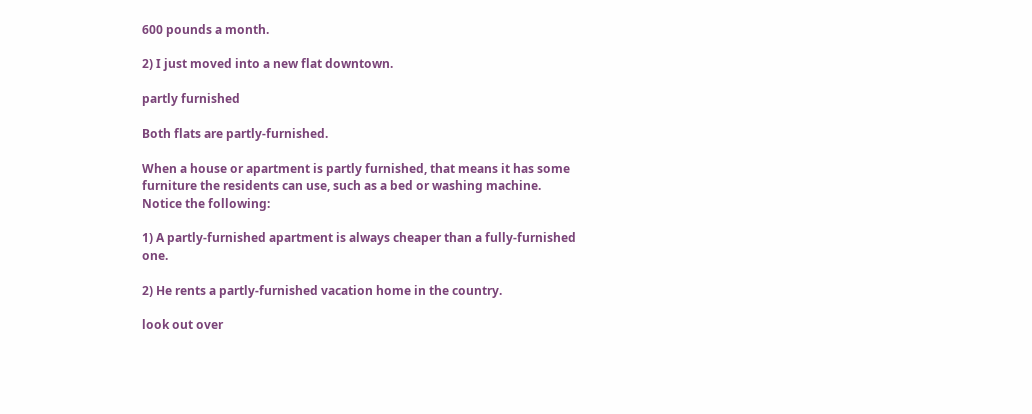600 pounds a month.

2) I just moved into a new flat downtown.

partly furnished

Both flats are partly-furnished.

When a house or apartment is partly furnished, that means it has some furniture the residents can use, such as a bed or washing machine. Notice the following:

1) A partly-furnished apartment is always cheaper than a fully-furnished one.

2) He rents a partly-furnished vacation home in the country.

look out over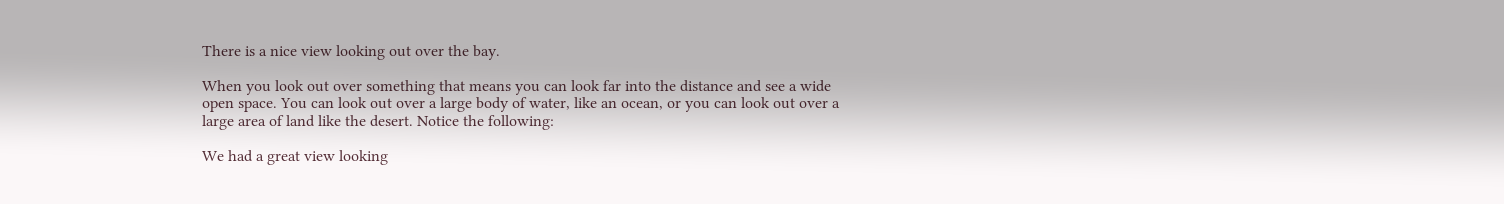There is a nice view looking out over the bay.

When you look out over something that means you can look far into the distance and see a wide open space. You can look out over a large body of water, like an ocean, or you can look out over a large area of land like the desert. Notice the following:

We had a great view looking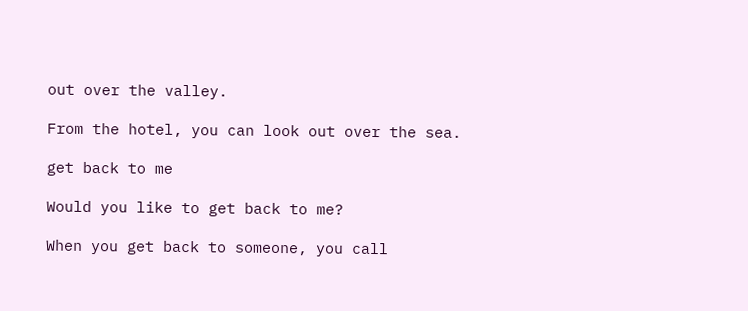out over the valley.

From the hotel, you can look out over the sea.

get back to me

Would you like to get back to me?

When you get back to someone, you call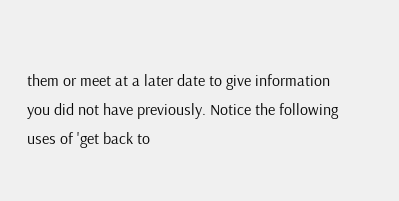them or meet at a later date to give information you did not have previously. Notice the following uses of 'get back to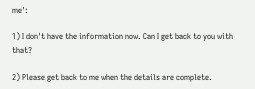me':

1) I don't have the information now. Can I get back to you with that?

2) Please get back to me when the details are complete.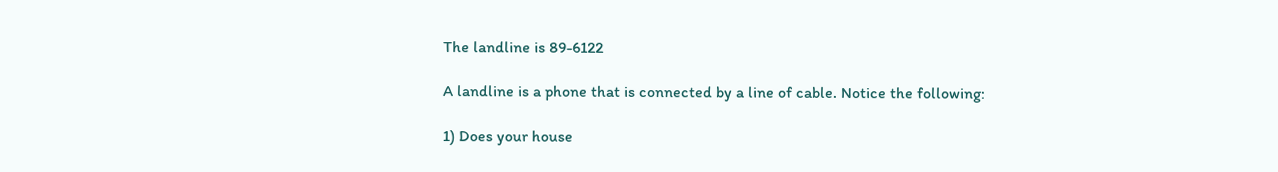The landline is 89-6122

A landline is a phone that is connected by a line of cable. Notice the following:

1) Does your house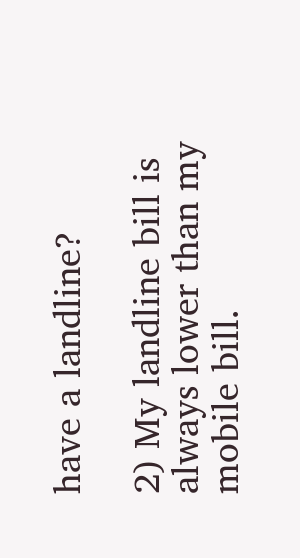have a landline?

2) My landline bill is always lower than my mobile bill.